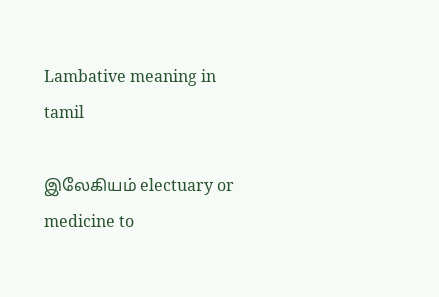Lambative meaning in tamil

இலேகியம் electuary or medicine to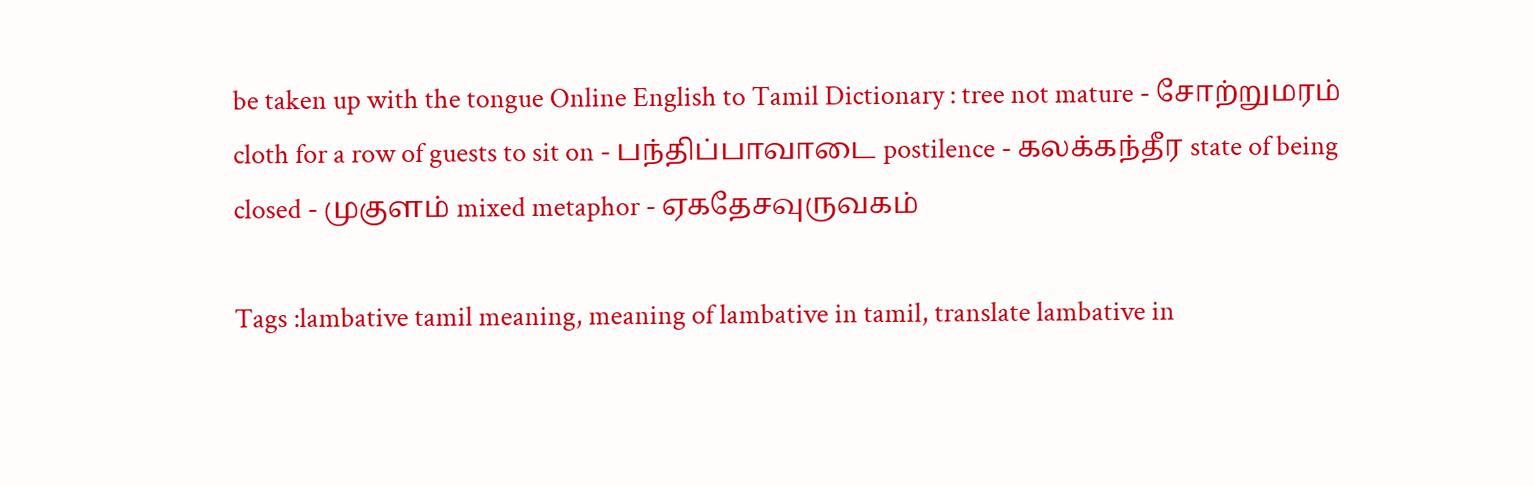be taken up with the tongue Online English to Tamil Dictionary : tree not mature - சோற்றுமரம் cloth for a row of guests to sit on - பந்திப்பாவாடை postilence - கலக்கந்தீர state of being closed - முகுளம் mixed metaphor - ஏகதேசவுருவகம்

Tags :lambative tamil meaning, meaning of lambative in tamil, translate lambative in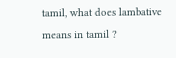tamil, what does lambative means in tamil ?